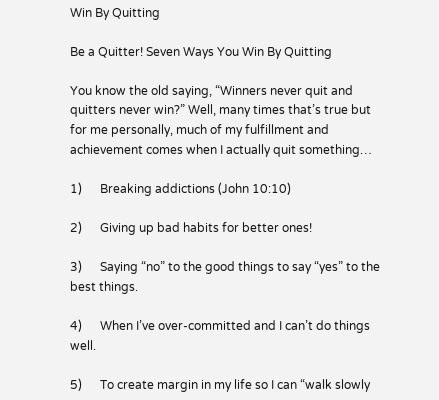Win By Quitting

Be a Quitter! Seven Ways You Win By Quitting

You know the old saying, “Winners never quit and quitters never win?” Well, many times that’s true but for me personally, much of my fulfillment and achievement comes when I actually quit something…

1)      Breaking addictions (John 10:10)

2)      Giving up bad habits for better ones!

3)      Saying “no” to the good things to say “yes” to the best things.

4)      When I’ve over-committed and I can’t do things well.

5)      To create margin in my life so I can “walk slowly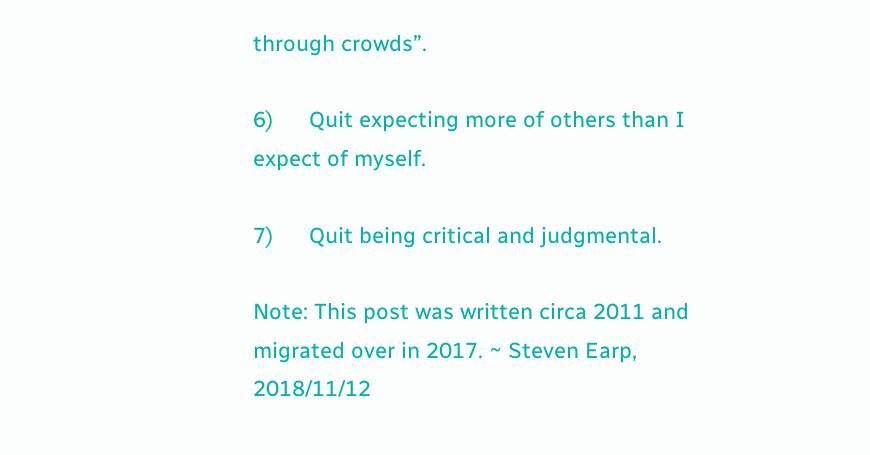through crowds”.

6)      Quit expecting more of others than I expect of myself.

7)      Quit being critical and judgmental.

Note: This post was written circa 2011 and migrated over in 2017. ~ Steven Earp, 2018/11/12